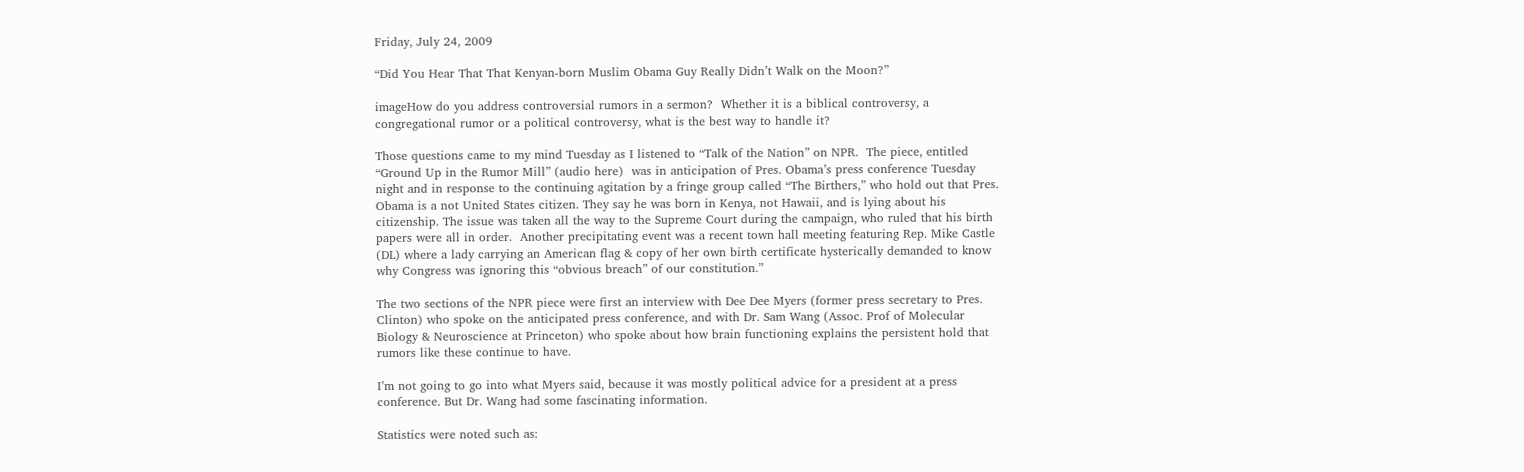Friday, July 24, 2009

“Did You Hear That That Kenyan-born Muslim Obama Guy Really Didn’t Walk on the Moon?”

imageHow do you address controversial rumors in a sermon?  Whether it is a biblical controversy, a congregational rumor or a political controversy, what is the best way to handle it?

Those questions came to my mind Tuesday as I listened to “Talk of the Nation” on NPR.  The piece, entitled “Ground Up in the Rumor Mill” (audio here)  was in anticipation of Pres. Obama’s press conference Tuesday night and in response to the continuing agitation by a fringe group called “The Birthers,” who hold out that Pres. Obama is a not United States citizen. They say he was born in Kenya, not Hawaii, and is lying about his citizenship. The issue was taken all the way to the Supreme Court during the campaign, who ruled that his birth papers were all in order.  Another precipitating event was a recent town hall meeting featuring Rep. Mike Castle (DL) where a lady carrying an American flag & copy of her own birth certificate hysterically demanded to know why Congress was ignoring this “obvious breach” of our constitution.”

The two sections of the NPR piece were first an interview with Dee Dee Myers (former press secretary to Pres. Clinton) who spoke on the anticipated press conference, and with Dr. Sam Wang (Assoc. Prof of Molecular Biology & Neuroscience at Princeton) who spoke about how brain functioning explains the persistent hold that rumors like these continue to have.

I’m not going to go into what Myers said, because it was mostly political advice for a president at a press conference. But Dr. Wang had some fascinating information.

Statistics were noted such as: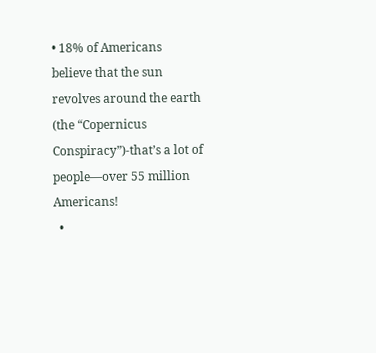• 18% of Americans believe that the sun revolves around the earth (the “Copernicus Conspiracy”)-that’s a lot of people—over 55 million Americans!
  •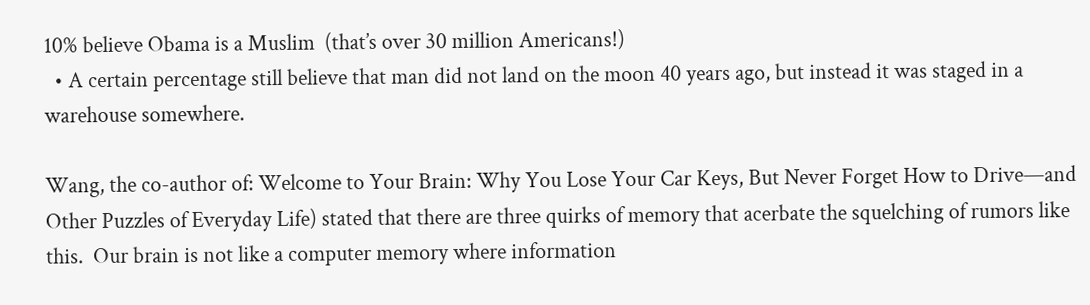10% believe Obama is a Muslim  (that’s over 30 million Americans!)
  • A certain percentage still believe that man did not land on the moon 40 years ago, but instead it was staged in a warehouse somewhere.

Wang, the co-author of: Welcome to Your Brain: Why You Lose Your Car Keys, But Never Forget How to Drive—and Other Puzzles of Everyday Life) stated that there are three quirks of memory that acerbate the squelching of rumors like this.  Our brain is not like a computer memory where information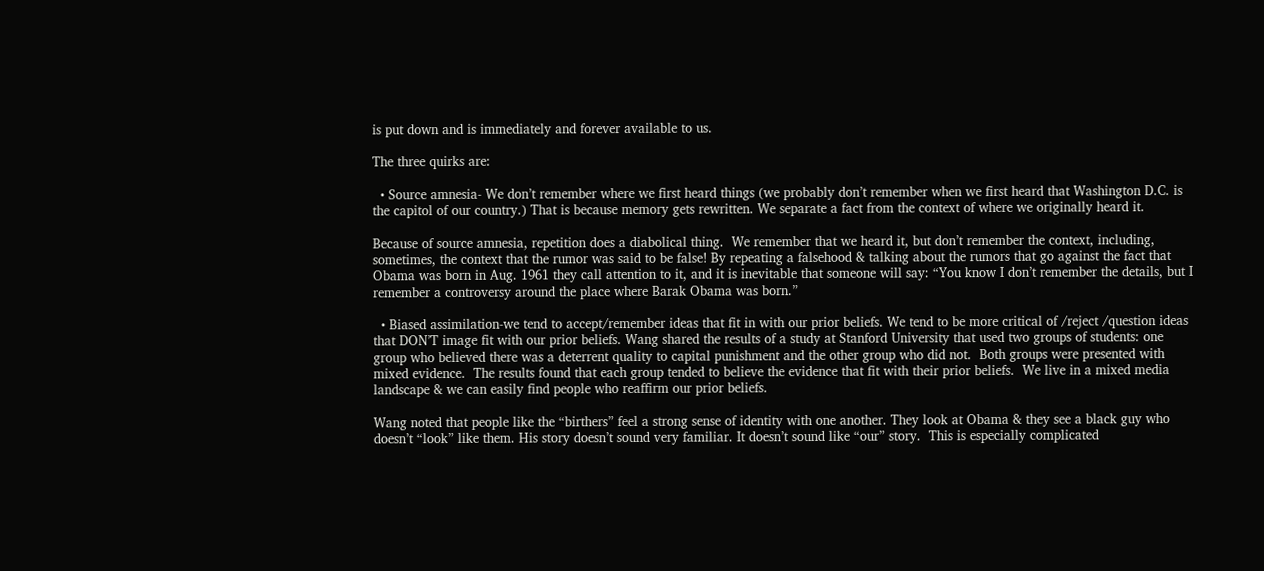is put down and is immediately and forever available to us.

The three quirks are:

  • Source amnesia- We don’t remember where we first heard things (we probably don’t remember when we first heard that Washington D.C. is the capitol of our country.) That is because memory gets rewritten. We separate a fact from the context of where we originally heard it.

Because of source amnesia, repetition does a diabolical thing.  We remember that we heard it, but don’t remember the context, including, sometimes, the context that the rumor was said to be false! By repeating a falsehood & talking about the rumors that go against the fact that Obama was born in Aug. 1961 they call attention to it, and it is inevitable that someone will say: “You know I don’t remember the details, but I remember a controversy around the place where Barak Obama was born.”

  • Biased assimilation-we tend to accept/remember ideas that fit in with our prior beliefs. We tend to be more critical of /reject /question ideas that DON’T image fit with our prior beliefs. Wang shared the results of a study at Stanford University that used two groups of students: one group who believed there was a deterrent quality to capital punishment and the other group who did not.  Both groups were presented with mixed evidence.  The results found that each group tended to believe the evidence that fit with their prior beliefs.  We live in a mixed media landscape & we can easily find people who reaffirm our prior beliefs.

Wang noted that people like the “birthers” feel a strong sense of identity with one another. They look at Obama & they see a black guy who doesn’t “look” like them. His story doesn’t sound very familiar. It doesn’t sound like “our” story.  This is especially complicated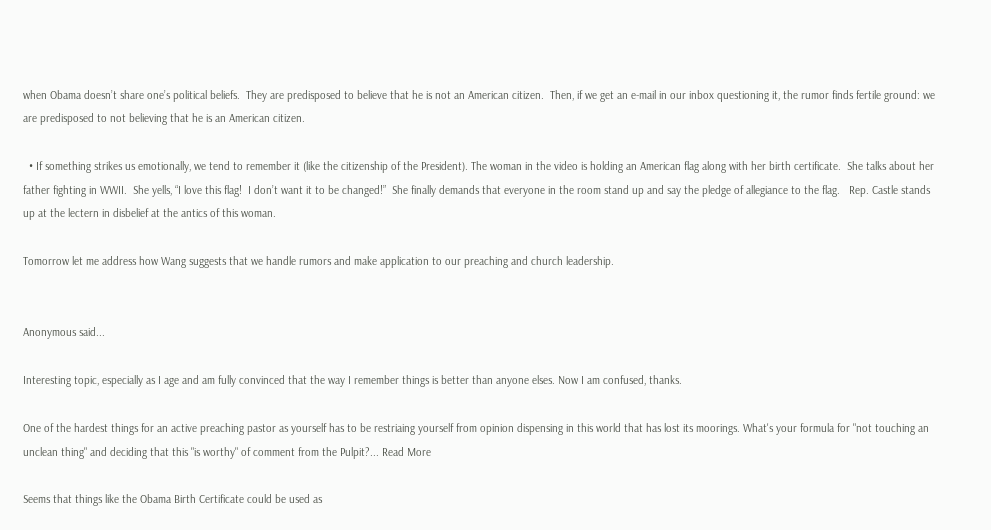when Obama doesn’t share one’s political beliefs.  They are predisposed to believe that he is not an American citizen.  Then, if we get an e-mail in our inbox questioning it, the rumor finds fertile ground: we are predisposed to not believing that he is an American citizen.

  • If something strikes us emotionally, we tend to remember it (like the citizenship of the President). The woman in the video is holding an American flag along with her birth certificate.  She talks about her father fighting in WWII.  She yells, “I love this flag!  I don’t want it to be changed!”  She finally demands that everyone in the room stand up and say the pledge of allegiance to the flag.   Rep. Castle stands up at the lectern in disbelief at the antics of this woman.

Tomorrow let me address how Wang suggests that we handle rumors and make application to our preaching and church leadership.


Anonymous said...

Interesting topic, especially as I age and am fully convinced that the way I remember things is better than anyone elses. Now I am confused, thanks.

One of the hardest things for an active preaching pastor as yourself has to be restriaing yourself from opinion dispensing in this world that has lost its moorings. What's your formula for "not touching an unclean thing" and deciding that this "is worthy" of comment from the Pulpit?... Read More

Seems that things like the Obama Birth Certificate could be used as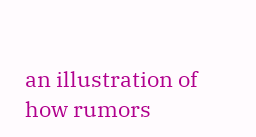an illustration of how rumors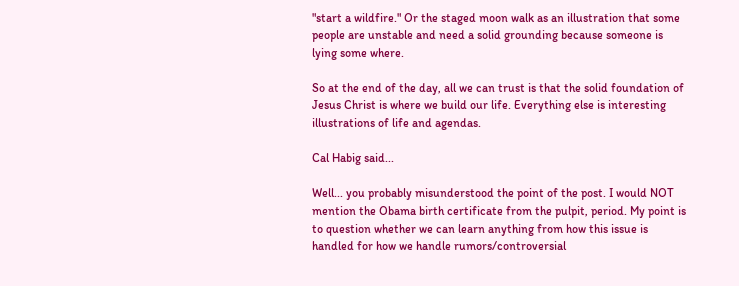"start a wildfire." Or the staged moon walk as an illustration that some people are unstable and need a solid grounding because someone is lying some where.

So at the end of the day, all we can trust is that the solid foundation of Jesus Christ is where we build our life. Everything else is interesting illustrations of life and agendas.

Cal Habig said...

Well... you probably misunderstood the point of the post. I would NOT mention the Obama birth certificate from the pulpit, period. My point is to question whether we can learn anything from how this issue is handled for how we handle rumors/controversial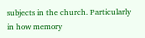subjects in the church. Particularly in how memory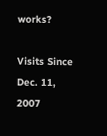works?

Visits Since Dec. 11, 2007